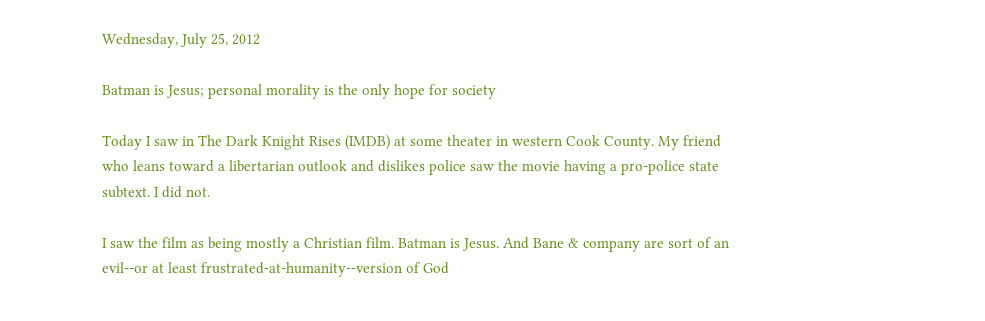Wednesday, July 25, 2012

Batman is Jesus; personal morality is the only hope for society

Today I saw in The Dark Knight Rises (IMDB) at some theater in western Cook County. My friend who leans toward a libertarian outlook and dislikes police saw the movie having a pro-police state subtext. I did not.

I saw the film as being mostly a Christian film. Batman is Jesus. And Bane & company are sort of an evil--or at least frustrated-at-humanity--version of God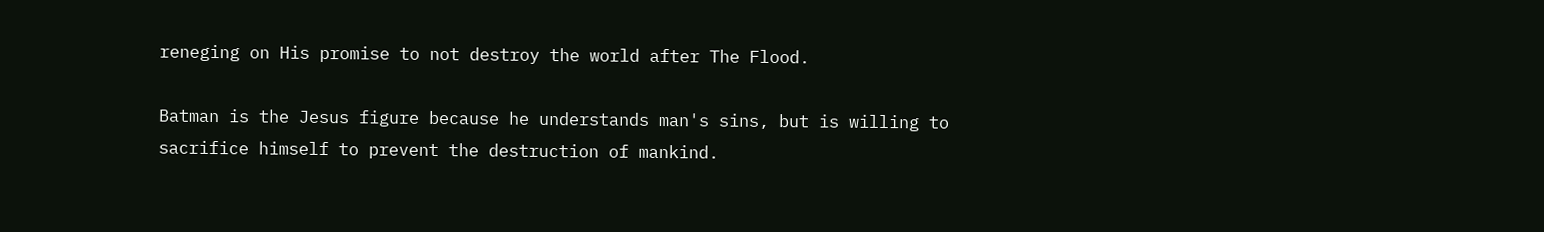reneging on His promise to not destroy the world after The Flood.

Batman is the Jesus figure because he understands man's sins, but is willing to sacrifice himself to prevent the destruction of mankind.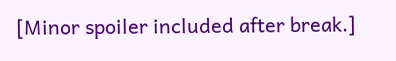[Minor spoiler included after break.]